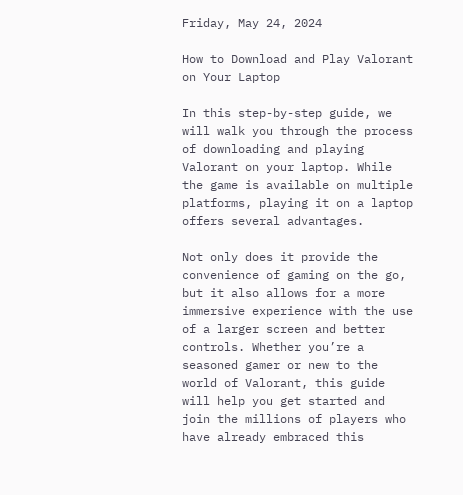Friday, May 24, 2024

How to Download and Play Valorant on Your Laptop

In this step-by-step guide, we will walk you through the process of downloading and playing Valorant on your laptop. While the game is available on multiple platforms, playing it on a laptop offers several advantages.

Not only does it provide the convenience of gaming on the go, but it also allows for a more immersive experience with the use of a larger screen and better controls. Whether you’re a seasoned gamer or new to the world of Valorant, this guide will help you get started and join the millions of players who have already embraced this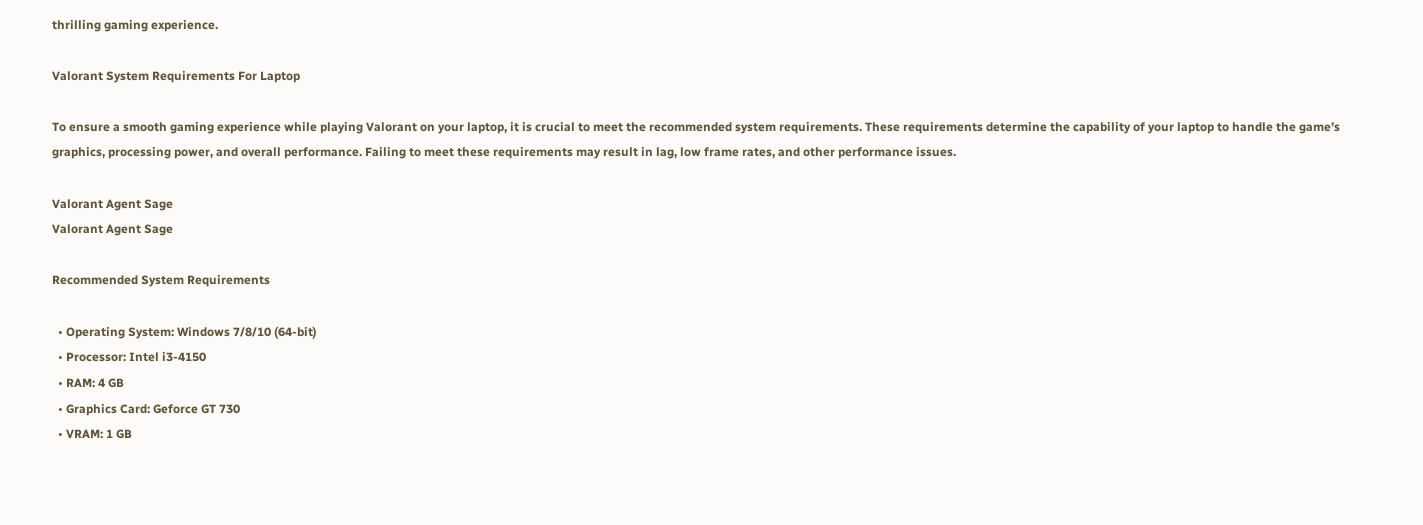thrilling gaming experience.

Valorant System Requirements For Laptop

To ensure a smooth gaming experience while playing Valorant on your laptop, it is crucial to meet the recommended system requirements. These requirements determine the capability of your laptop to handle the game’s graphics, processing power, and overall performance. Failing to meet these requirements may result in lag, low frame rates, and other performance issues.

Valorant Agent Sage
Valorant Agent Sage

Recommended System Requirements

  • Operating System: Windows 7/8/10 (64-bit)
  • Processor: Intel i3-4150
  • RAM: 4 GB
  • Graphics Card: Geforce GT 730
  • VRAM: 1 GB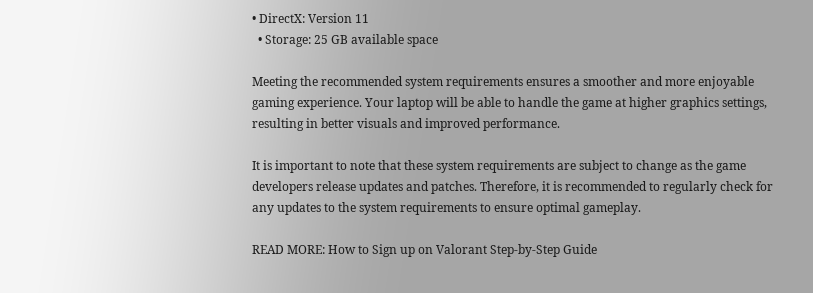• DirectX: Version 11
  • Storage: 25 GB available space

Meeting the recommended system requirements ensures a smoother and more enjoyable gaming experience. Your laptop will be able to handle the game at higher graphics settings, resulting in better visuals and improved performance.

It is important to note that these system requirements are subject to change as the game developers release updates and patches. Therefore, it is recommended to regularly check for any updates to the system requirements to ensure optimal gameplay.

READ MORE: How to Sign up on Valorant Step-by-Step Guide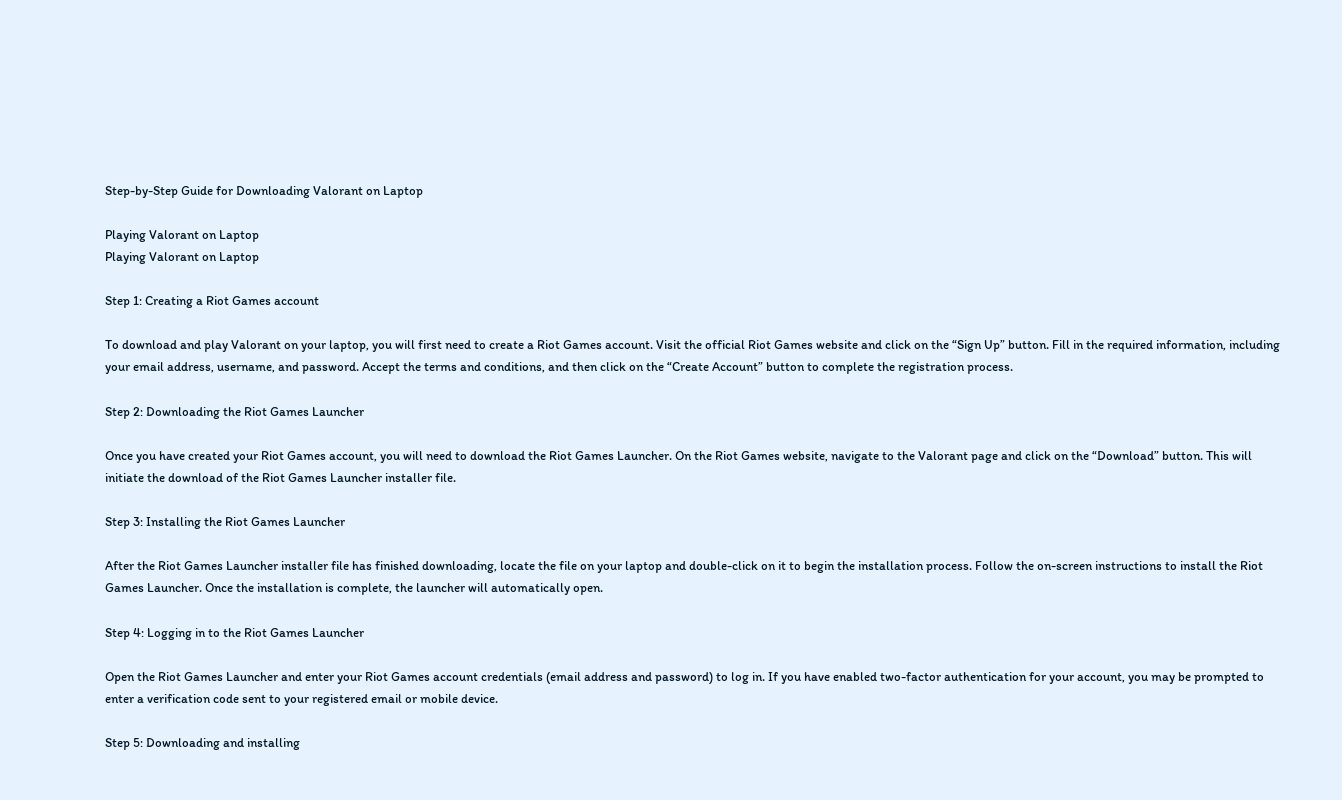Step-by-Step Guide for Downloading Valorant on Laptop

Playing Valorant on Laptop
Playing Valorant on Laptop

Step 1: Creating a Riot Games account

To download and play Valorant on your laptop, you will first need to create a Riot Games account. Visit the official Riot Games website and click on the “Sign Up” button. Fill in the required information, including your email address, username, and password. Accept the terms and conditions, and then click on the “Create Account” button to complete the registration process.

Step 2: Downloading the Riot Games Launcher

Once you have created your Riot Games account, you will need to download the Riot Games Launcher. On the Riot Games website, navigate to the Valorant page and click on the “Download” button. This will initiate the download of the Riot Games Launcher installer file.

Step 3: Installing the Riot Games Launcher

After the Riot Games Launcher installer file has finished downloading, locate the file on your laptop and double-click on it to begin the installation process. Follow the on-screen instructions to install the Riot Games Launcher. Once the installation is complete, the launcher will automatically open.

Step 4: Logging in to the Riot Games Launcher

Open the Riot Games Launcher and enter your Riot Games account credentials (email address and password) to log in. If you have enabled two-factor authentication for your account, you may be prompted to enter a verification code sent to your registered email or mobile device.

Step 5: Downloading and installing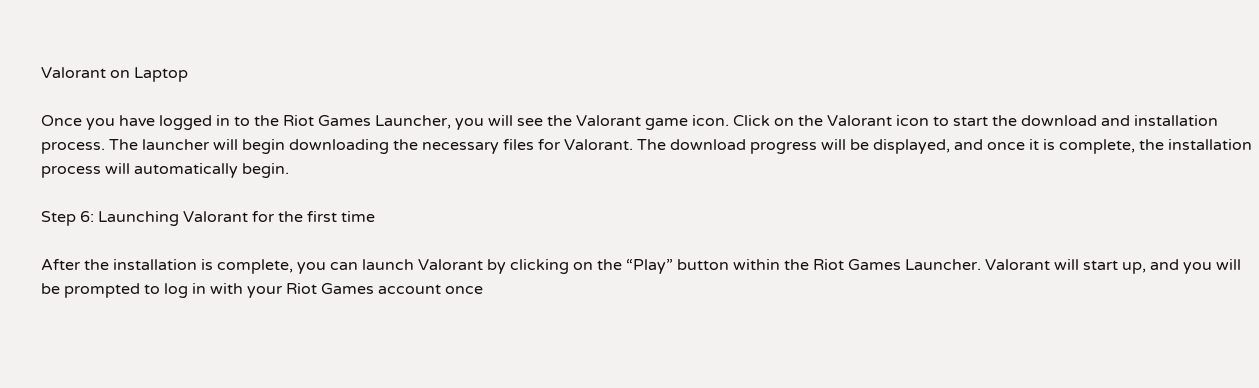Valorant on Laptop

Once you have logged in to the Riot Games Launcher, you will see the Valorant game icon. Click on the Valorant icon to start the download and installation process. The launcher will begin downloading the necessary files for Valorant. The download progress will be displayed, and once it is complete, the installation process will automatically begin.

Step 6: Launching Valorant for the first time

After the installation is complete, you can launch Valorant by clicking on the “Play” button within the Riot Games Launcher. Valorant will start up, and you will be prompted to log in with your Riot Games account once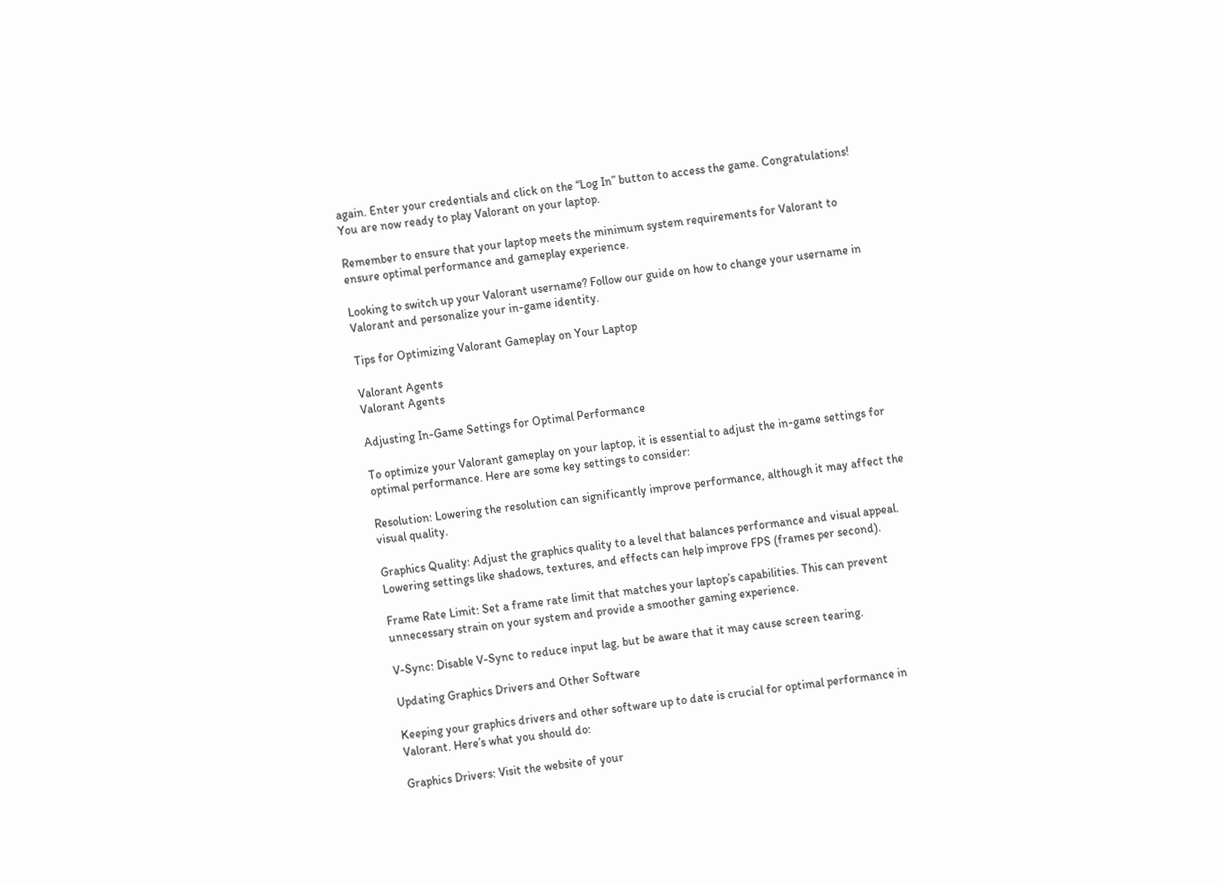again. Enter your credentials and click on the “Log In” button to access the game. Congratulations! You are now ready to play Valorant on your laptop.

Remember to ensure that your laptop meets the minimum system requirements for Valorant to ensure optimal performance and gameplay experience.

Looking to switch up your Valorant username? Follow our guide on how to change your username in Valorant and personalize your in-game identity.

Tips for Optimizing Valorant Gameplay on Your Laptop

Valorant Agents
Valorant Agents

Adjusting In-Game Settings for Optimal Performance

To optimize your Valorant gameplay on your laptop, it is essential to adjust the in-game settings for optimal performance. Here are some key settings to consider:

Resolution: Lowering the resolution can significantly improve performance, although it may affect the visual quality.

Graphics Quality: Adjust the graphics quality to a level that balances performance and visual appeal. Lowering settings like shadows, textures, and effects can help improve FPS (frames per second).

Frame Rate Limit: Set a frame rate limit that matches your laptop’s capabilities. This can prevent unnecessary strain on your system and provide a smoother gaming experience.

V-Sync: Disable V-Sync to reduce input lag, but be aware that it may cause screen tearing.

Updating Graphics Drivers and Other Software

Keeping your graphics drivers and other software up to date is crucial for optimal performance in Valorant. Here’s what you should do:

Graphics Drivers: Visit the website of your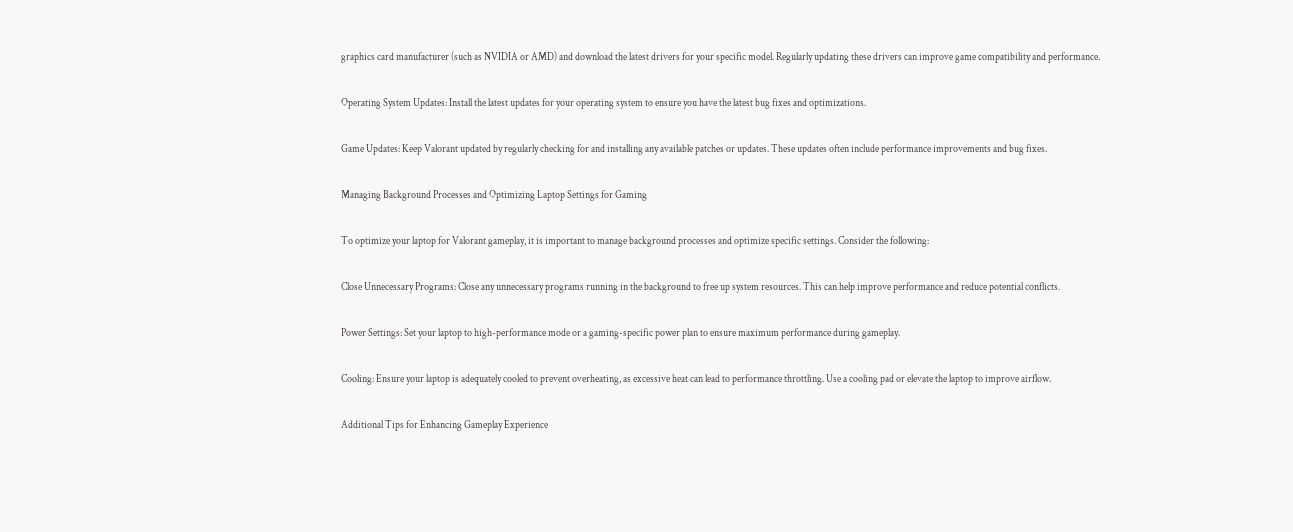graphics card manufacturer (such as NVIDIA or AMD) and download the latest drivers for your specific model. Regularly updating these drivers can improve game compatibility and performance.

Operating System Updates: Install the latest updates for your operating system to ensure you have the latest bug fixes and optimizations.

Game Updates: Keep Valorant updated by regularly checking for and installing any available patches or updates. These updates often include performance improvements and bug fixes.

Managing Background Processes and Optimizing Laptop Settings for Gaming

To optimize your laptop for Valorant gameplay, it is important to manage background processes and optimize specific settings. Consider the following:

Close Unnecessary Programs: Close any unnecessary programs running in the background to free up system resources. This can help improve performance and reduce potential conflicts.

Power Settings: Set your laptop to high-performance mode or a gaming-specific power plan to ensure maximum performance during gameplay.

Cooling: Ensure your laptop is adequately cooled to prevent overheating, as excessive heat can lead to performance throttling. Use a cooling pad or elevate the laptop to improve airflow.

Additional Tips for Enhancing Gameplay Experience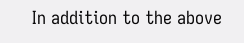In addition to the above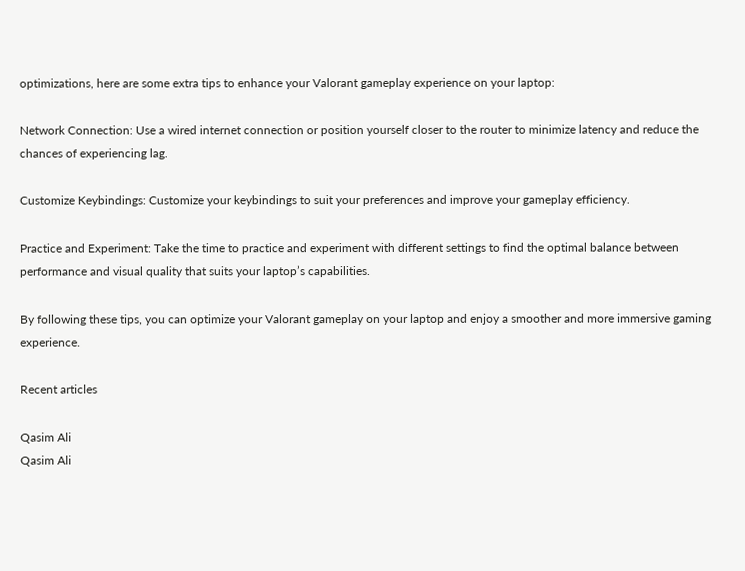optimizations, here are some extra tips to enhance your Valorant gameplay experience on your laptop:

Network Connection: Use a wired internet connection or position yourself closer to the router to minimize latency and reduce the chances of experiencing lag.

Customize Keybindings: Customize your keybindings to suit your preferences and improve your gameplay efficiency.

Practice and Experiment: Take the time to practice and experiment with different settings to find the optimal balance between performance and visual quality that suits your laptop’s capabilities.

By following these tips, you can optimize your Valorant gameplay on your laptop and enjoy a smoother and more immersive gaming experience.

Recent articles

Qasim Ali
Qasim Ali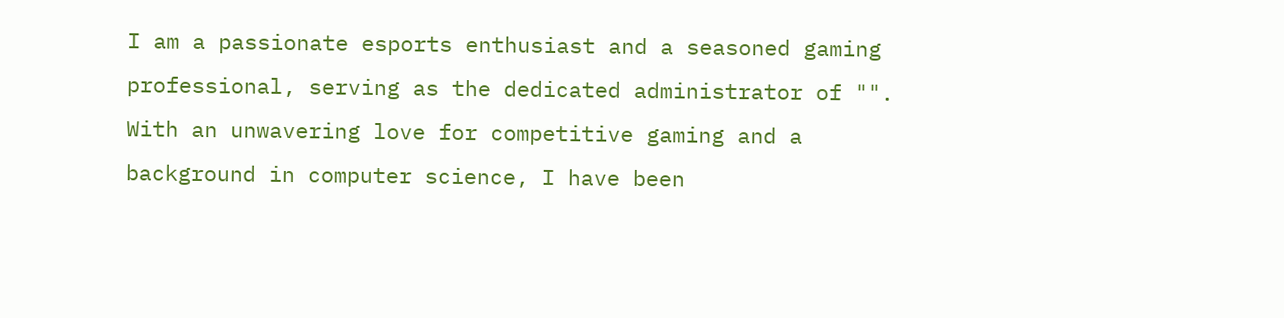I am a passionate esports enthusiast and a seasoned gaming professional, serving as the dedicated administrator of "". With an unwavering love for competitive gaming and a background in computer science, I have been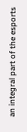an integral part of the esports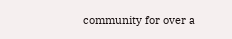community for over a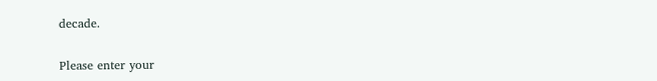decade.


Please enter your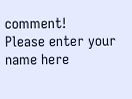comment!
Please enter your name here